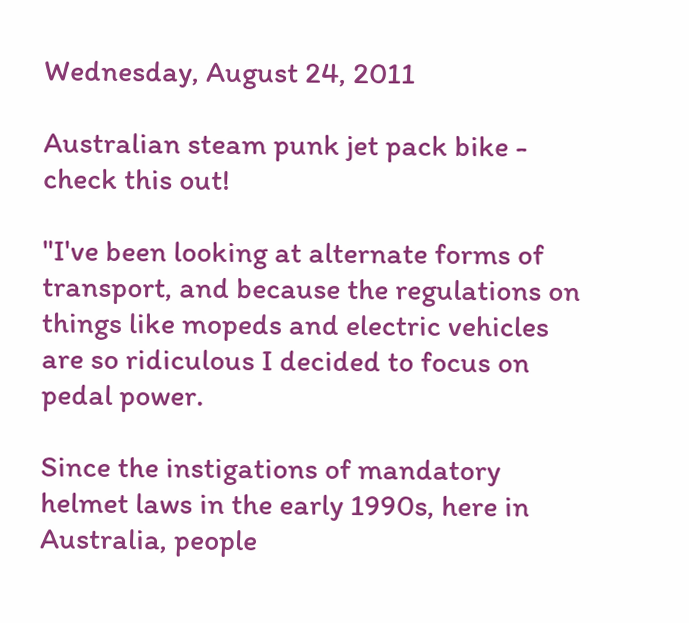Wednesday, August 24, 2011

Australian steam punk jet pack bike - check this out!

"I've been looking at alternate forms of transport, and because the regulations on things like mopeds and electric vehicles are so ridiculous I decided to focus on pedal power.

Since the instigations of mandatory helmet laws in the early 1990s, here in Australia, people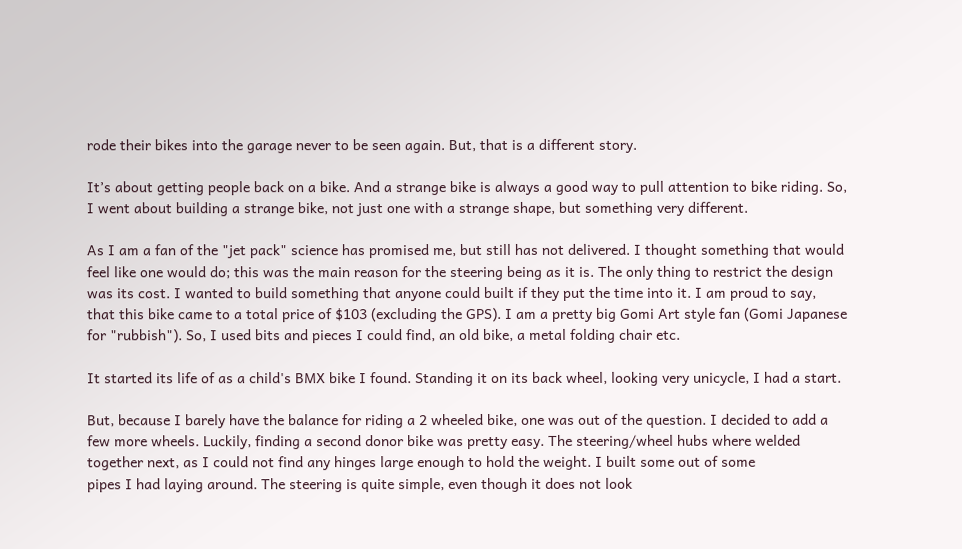rode their bikes into the garage never to be seen again. But, that is a different story.

It’s about getting people back on a bike. And a strange bike is always a good way to pull attention to bike riding. So, I went about building a strange bike, not just one with a strange shape, but something very different.

As I am a fan of the "jet pack" science has promised me, but still has not delivered. I thought something that would feel like one would do; this was the main reason for the steering being as it is. The only thing to restrict the design was its cost. I wanted to build something that anyone could built if they put the time into it. I am proud to say, that this bike came to a total price of $103 (excluding the GPS). I am a pretty big Gomi Art style fan (Gomi Japanese for "rubbish"). So, I used bits and pieces I could find, an old bike, a metal folding chair etc.

It started its life of as a child's BMX bike I found. Standing it on its back wheel, looking very unicycle, I had a start.

But, because I barely have the balance for riding a 2 wheeled bike, one was out of the question. I decided to add a few more wheels. Luckily, finding a second donor bike was pretty easy. The steering/wheel hubs where welded together next, as I could not find any hinges large enough to hold the weight. I built some out of some
pipes I had laying around. The steering is quite simple, even though it does not look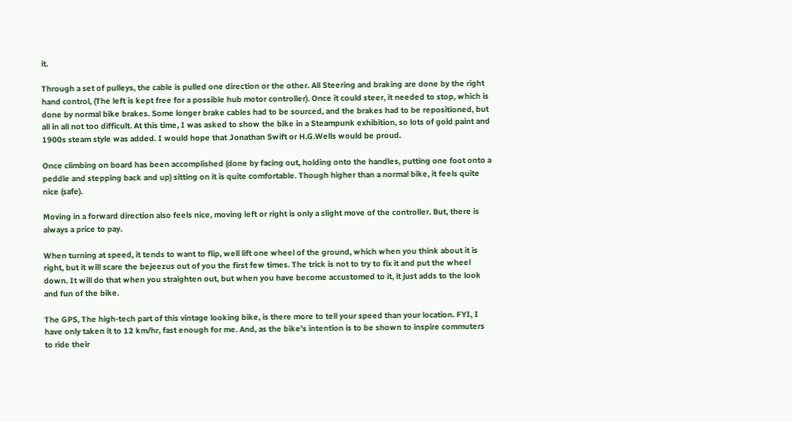it.

Through a set of pulleys, the cable is pulled one direction or the other. All Steering and braking are done by the right hand control, (The left is kept free for a possible hub motor controller). Once it could steer, it needed to stop, which is done by normal bike brakes. Some longer brake cables had to be sourced, and the brakes had to be repositioned, but all in all not too difficult. At this time, I was asked to show the bike in a Steampunk exhibition, so lots of gold paint and 1900s steam style was added. I would hope that Jonathan Swift or H.G.Wells would be proud.

Once climbing on board has been accomplished (done by facing out, holding onto the handles, putting one foot onto a peddle and stepping back and up) sitting on it is quite comfortable. Though higher than a normal bike, it feels quite nice (safe).

Moving in a forward direction also feels nice, moving left or right is only a slight move of the controller. But, there is always a price to pay.

When turning at speed, it tends to want to flip, well lift one wheel of the ground, which when you think about it is right, but it will scare the bejeezus out of you the first few times. The trick is not to try to fix it and put the wheel down. It will do that when you straighten out, but when you have become accustomed to it, it just adds to the look and fun of the bike.

The GPS, The high-tech part of this vintage looking bike, is there more to tell your speed than your location. FYI, I have only taken it to 12 km/hr, fast enough for me. And, as the bike's intention is to be shown to inspire commuters to ride their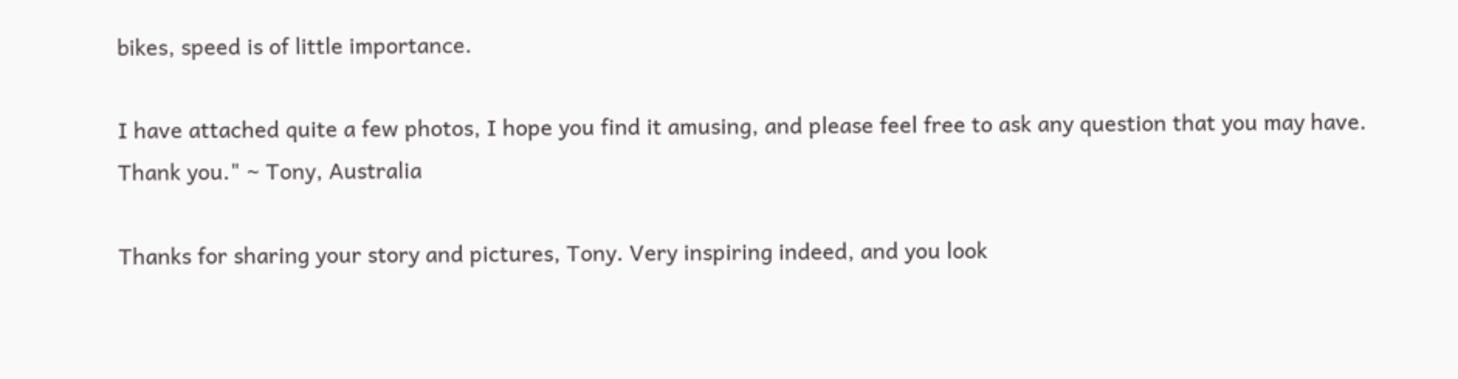bikes, speed is of little importance.

I have attached quite a few photos, I hope you find it amusing, and please feel free to ask any question that you may have. Thank you." ~ Tony, Australia

Thanks for sharing your story and pictures, Tony. Very inspiring indeed, and you look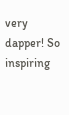very dapper! So inspiring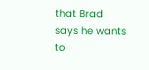that Brad says he wants to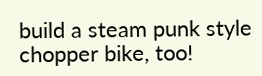build a steam punk style chopper bike, too!